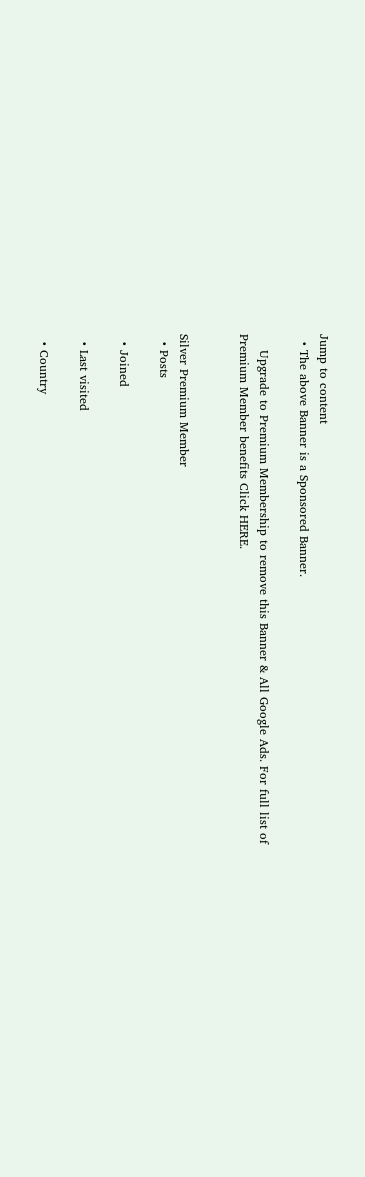Jump to content
  • The above Banner is a Sponsored Banner.

    Upgrade to Premium Membership to remove this Banner & All Google Ads. For full list of Premium Member benefits Click HERE.


Silver Premium Member
  • Posts

  • Joined

  • Last visited

  • Country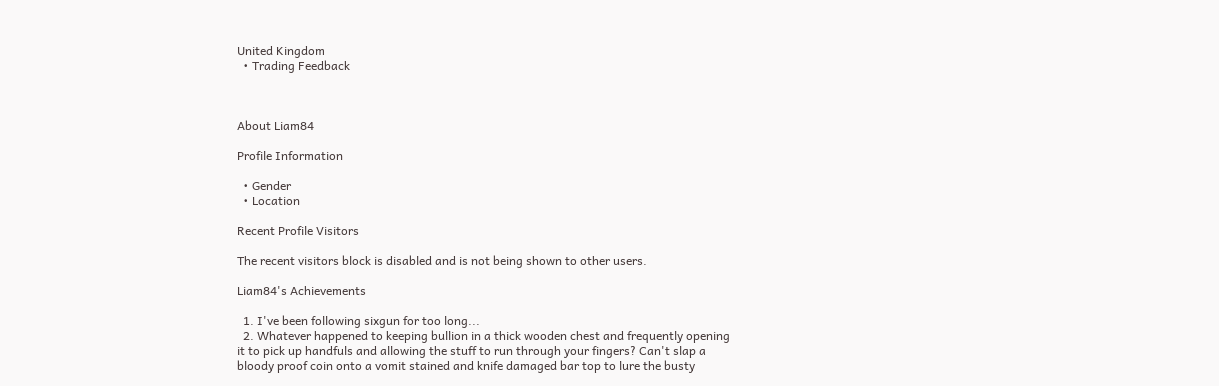United Kingdom
  • Trading Feedback



About Liam84

Profile Information

  • Gender
  • Location

Recent Profile Visitors

The recent visitors block is disabled and is not being shown to other users.

Liam84's Achievements

  1. I've been following sixgun for too long...
  2. Whatever happened to keeping bullion in a thick wooden chest and frequently opening it to pick up handfuls and allowing the stuff to run through your fingers? Can't slap a bloody proof coin onto a vomit stained and knife damaged bar top to lure the busty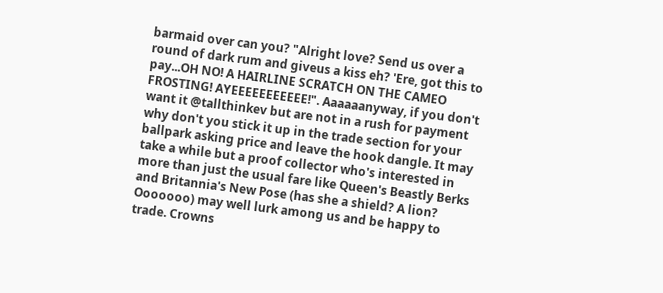barmaid over can you? "Alright love? Send us over a round of dark rum and giveus a kiss eh? 'Ere, got this to pay...OH NO! A HAIRLINE SCRATCH ON THE CAMEO FROSTING! AYEEEEEEEEEEE!". Aaaaaanyway, if you don't want it @tallthinkev but are not in a rush for payment why don't you stick it up in the trade section for your ballpark asking price and leave the hook dangle. It may take a while but a proof collector who's interested in more than just the usual fare like Queen's Beastly Berks and Britannia's New Pose (has she a shield? A lion? Ooooooo) may well lurk among us and be happy to trade. Crowns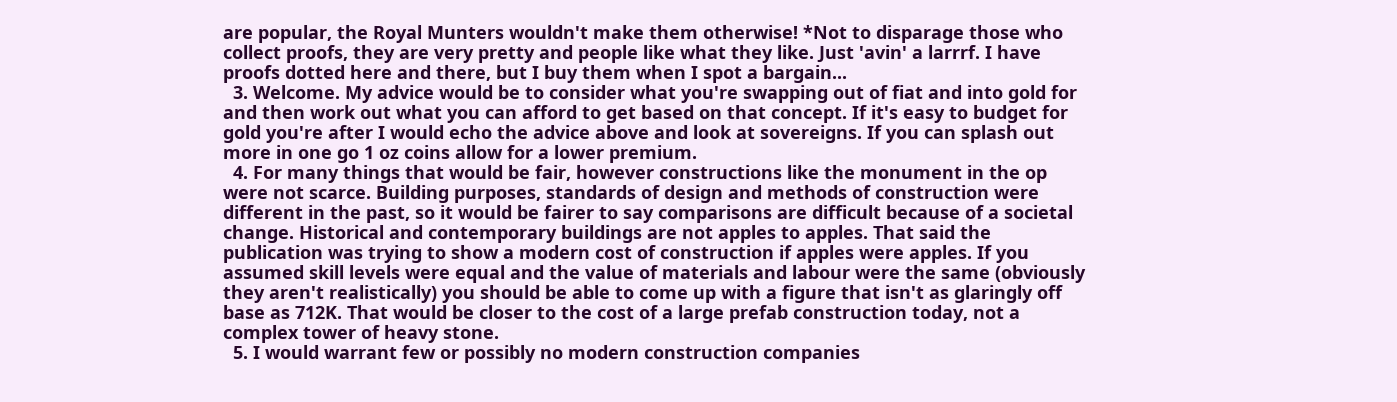are popular, the Royal Munters wouldn't make them otherwise! *Not to disparage those who collect proofs, they are very pretty and people like what they like. Just 'avin' a larrrf. I have proofs dotted here and there, but I buy them when I spot a bargain...
  3. Welcome. My advice would be to consider what you're swapping out of fiat and into gold for and then work out what you can afford to get based on that concept. If it's easy to budget for gold you're after I would echo the advice above and look at sovereigns. If you can splash out more in one go 1 oz coins allow for a lower premium.
  4. For many things that would be fair, however constructions like the monument in the op were not scarce. Building purposes, standards of design and methods of construction were different in the past, so it would be fairer to say comparisons are difficult because of a societal change. Historical and contemporary buildings are not apples to apples. That said the publication was trying to show a modern cost of construction if apples were apples. If you assumed skill levels were equal and the value of materials and labour were the same (obviously they aren't realistically) you should be able to come up with a figure that isn't as glaringly off base as 712K. That would be closer to the cost of a large prefab construction today, not a complex tower of heavy stone.
  5. I would warrant few or possibly no modern construction companies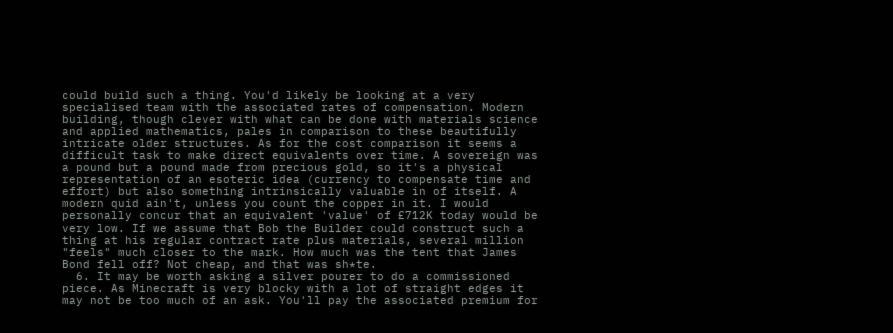could build such a thing. You'd likely be looking at a very specialised team with the associated rates of compensation. Modern building, though clever with what can be done with materials science and applied mathematics, pales in comparison to these beautifully intricate older structures. As for the cost comparison it seems a difficult task to make direct equivalents over time. A sovereign was a pound but a pound made from precious gold, so it's a physical representation of an esoteric idea (currency to compensate time and effort) but also something intrinsically valuable in of itself. A modern quid ain't, unless you count the copper in it. I would personally concur that an equivalent 'value' of £712K today would be very low. If we assume that Bob the Builder could construct such a thing at his regular contract rate plus materials, several million "feels" much closer to the mark. How much was the tent that James Bond fell off? Not cheap, and that was sh*te.
  6. It may be worth asking a silver pourer to do a commissioned piece. As Minecraft is very blocky with a lot of straight edges it may not be too much of an ask. You'll pay the associated premium for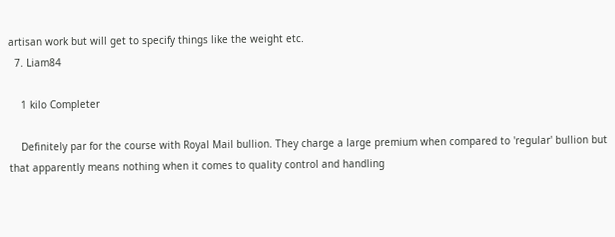artisan work but will get to specify things like the weight etc.
  7. Liam84

    1 kilo Completer

    Definitely par for the course with Royal Mail bullion. They charge a large premium when compared to 'regular' bullion but that apparently means nothing when it comes to quality control and handling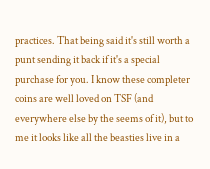practices. That being said it's still worth a punt sending it back if it's a special purchase for you. I know these completer coins are well loved on TSF (and everywhere else by the seems of it), but to me it looks like all the beasties live in a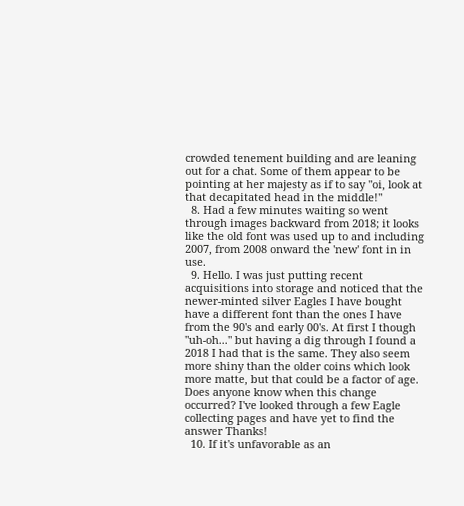crowded tenement building and are leaning out for a chat. Some of them appear to be pointing at her majesty as if to say "oi, look at that decapitated head in the middle!"
  8. Had a few minutes waiting so went through images backward from 2018; it looks like the old font was used up to and including 2007, from 2008 onward the 'new' font in in use.
  9. Hello. I was just putting recent acquisitions into storage and noticed that the newer-minted silver Eagles I have bought have a different font than the ones I have from the 90's and early 00's. At first I though "uh-oh..." but having a dig through I found a 2018 I had that is the same. They also seem more shiny than the older coins which look more matte, but that could be a factor of age. Does anyone know when this change occurred? I've looked through a few Eagle collecting pages and have yet to find the answer Thanks!
  10. If it's unfavorable as an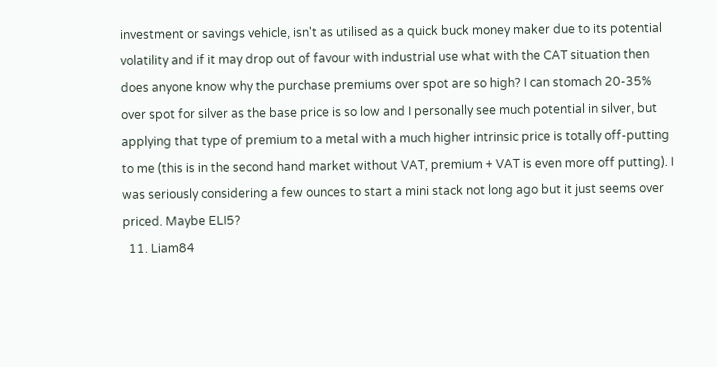investment or savings vehicle, isn't as utilised as a quick buck money maker due to its potential volatility and if it may drop out of favour with industrial use what with the CAT situation then does anyone know why the purchase premiums over spot are so high? I can stomach 20-35% over spot for silver as the base price is so low and I personally see much potential in silver, but applying that type of premium to a metal with a much higher intrinsic price is totally off-putting to me (this is in the second hand market without VAT, premium + VAT is even more off putting). I was seriously considering a few ounces to start a mini stack not long ago but it just seems over priced. Maybe ELI5?
  11. Liam84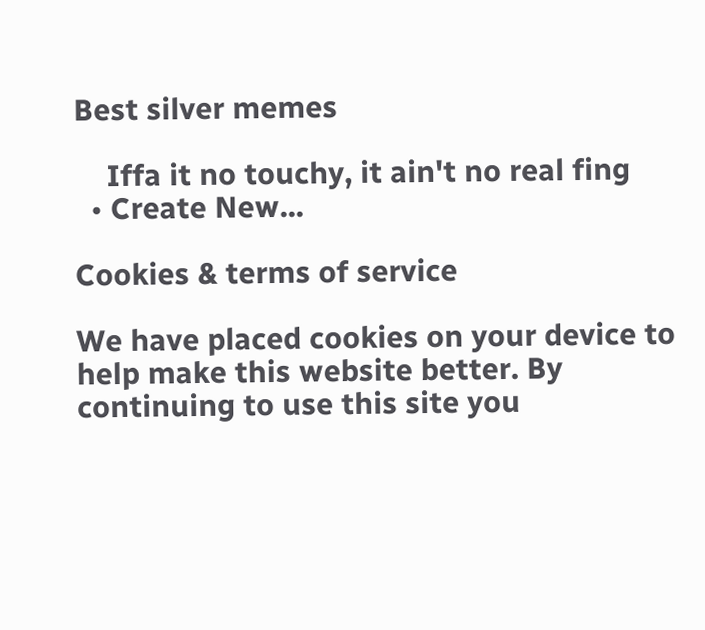Best silver memes

    Iffa it no touchy, it ain't no real fing
  • Create New...

Cookies & terms of service

We have placed cookies on your device to help make this website better. By continuing to use this site you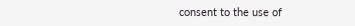consent to the use of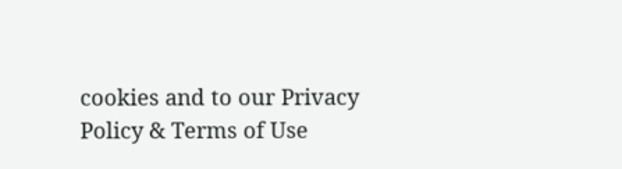cookies and to our Privacy Policy & Terms of Use